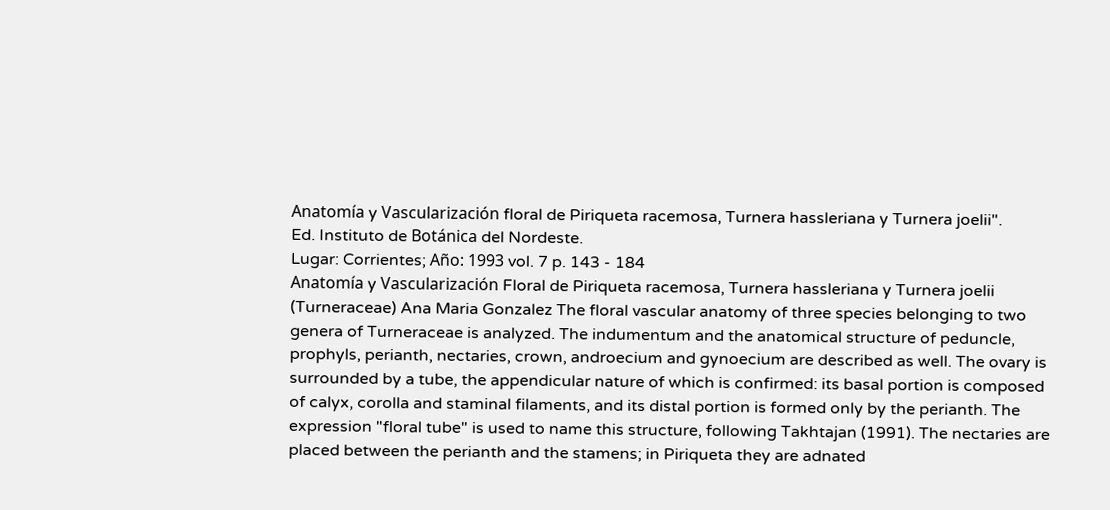Anatomía y Vascularización floral de Piriqueta racemosa, Turnera hassleriana y Turnera joelii".
Ed. Instituto de Botánica del Nordeste.
Lugar: Corrientes; Año: 1993 vol. 7 p. 143 - 184
Anatomía y Vascularización Floral de Piriqueta racemosa, Turnera hassleriana y Turnera joelii (Turneraceae) Ana Maria Gonzalez The floral vascular anatomy of three species belonging to two genera of Turneraceae is analyzed. The indumentum and the anatomical structure of peduncle, prophyls, perianth, nectaries, crown, androecium and gynoecium are described as well. The ovary is surrounded by a tube, the appendicular nature of which is confirmed: its basal portion is composed of calyx, corolla and staminal filaments, and its distal portion is formed only by the perianth. The expression "floral tube" is used to name this structure, following Takhtajan (1991). The nectaries are placed between the perianth and the stamens; in Piriqueta they are adnated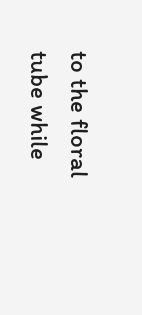to the floral tube while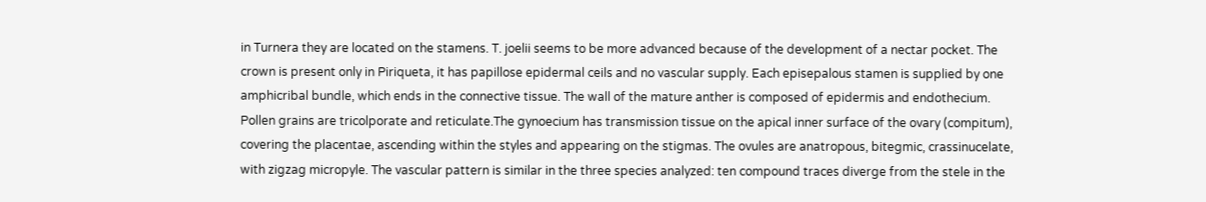in Turnera they are located on the stamens. T. joelii seems to be more advanced because of the development of a nectar pocket. The crown is present only in Piriqueta, it has papillose epidermal ceils and no vascular supply. Each episepalous stamen is supplied by one amphicribal bundle, which ends in the connective tissue. The wall of the mature anther is composed of epidermis and endothecium. Pollen grains are tricolporate and reticulate.The gynoecium has transmission tissue on the apical inner surface of the ovary (compitum), covering the placentae, ascending within the styles and appearing on the stigmas. The ovules are anatropous, bitegmic, crassinucelate, with zigzag micropyle. The vascular pattern is similar in the three species analyzed: ten compound traces diverge from the stele in the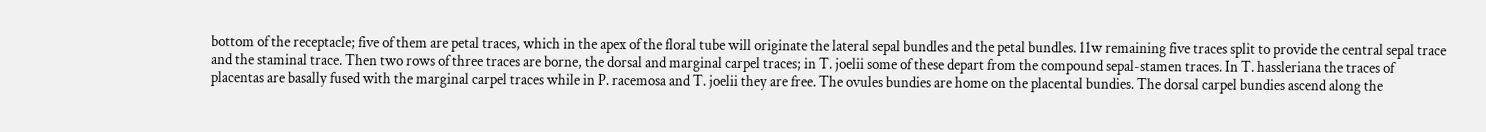bottom of the receptacle; five of them are petal traces, which in the apex of the floral tube will originate the lateral sepal bundles and the petal bundles. 11w remaining five traces split to provide the central sepal trace and the staminal trace. Then two rows of three traces are borne, the dorsal and marginal carpel traces; in T. joelii some of these depart from the compound sepal-stamen traces. In T. hassleriana the traces of placentas are basally fused with the marginal carpel traces while in P. racemosa and T. joelii they are free. The ovules bundies are home on the placental bundies. The dorsal carpel bundies ascend along the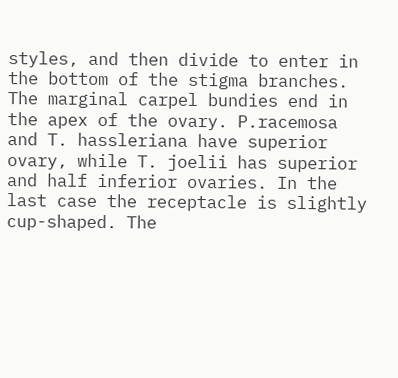styles, and then divide to enter in the bottom of the stigma branches. The marginal carpel bundies end in the apex of the ovary. P.racemosa and T. hassleriana have superior ovary, while T. joelii has superior and half inferior ovaries. In the last case the receptacle is slightly cup-shaped. The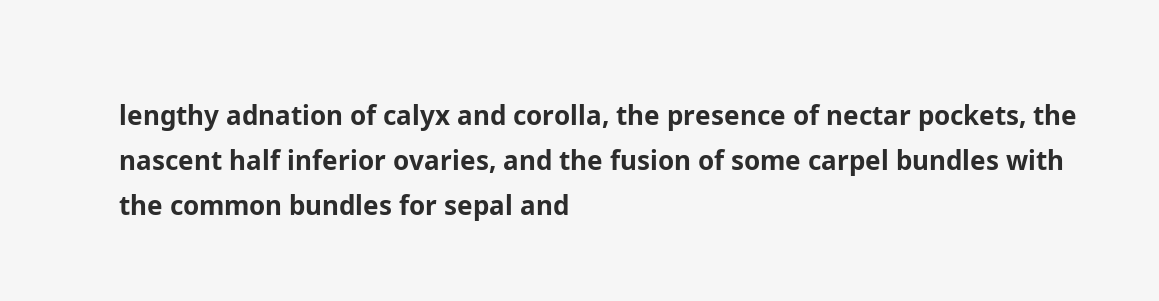lengthy adnation of calyx and corolla, the presence of nectar pockets, the nascent half inferior ovaries, and the fusion of some carpel bundles with the common bundles for sepal and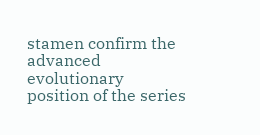stamen confirm the advanced evolutionary position of the series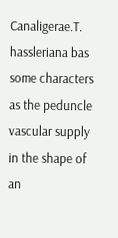Canaligerae.T. hassleriana bas some characters as the peduncle vascular supply in the shape of an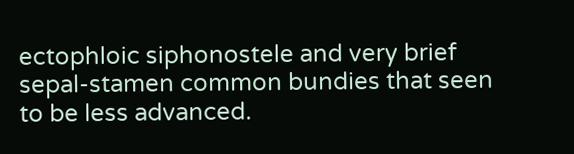ectophloic siphonostele and very brief sepal-stamen common bundies that seen to be less advanced.